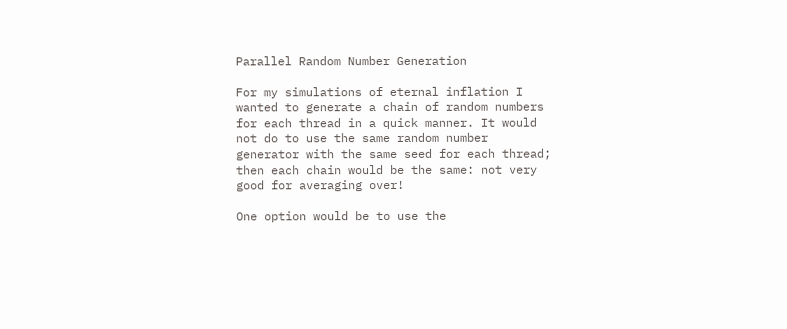Parallel Random Number Generation

For my simulations of eternal inflation I wanted to generate a chain of random numbers for each thread in a quick manner. It would not do to use the same random number generator with the same seed for each thread; then each chain would be the same: not very good for averaging over!

One option would be to use the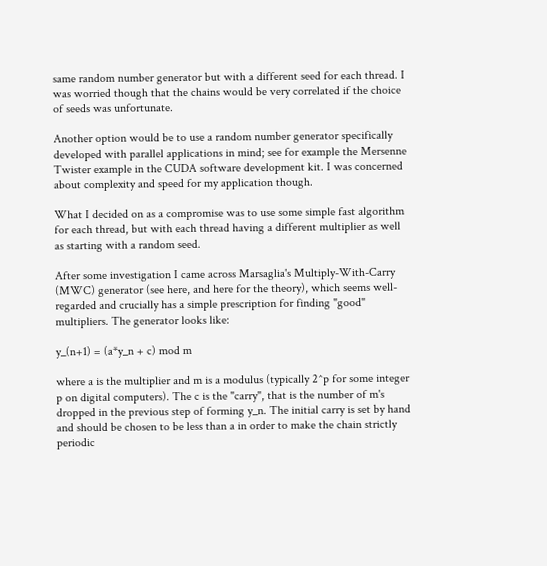same random number generator but with a different seed for each thread. I was worried though that the chains would be very correlated if the choice of seeds was unfortunate.

Another option would be to use a random number generator specifically developed with parallel applications in mind; see for example the Mersenne Twister example in the CUDA software development kit. I was concerned about complexity and speed for my application though.

What I decided on as a compromise was to use some simple fast algorithm for each thread, but with each thread having a different multiplier as well as starting with a random seed.

After some investigation I came across Marsaglia's Multiply-With-Carry (MWC) generator (see here, and here for the theory), which seems well-regarded and crucially has a simple prescription for finding "good" multipliers. The generator looks like:

y_(n+1) = (a*y_n + c) mod m

where a is the multiplier and m is a modulus (typically 2^p for some integer p on digital computers). The c is the "carry", that is the number of m's dropped in the previous step of forming y_n. The initial carry is set by hand and should be chosen to be less than a in order to make the chain strictly periodic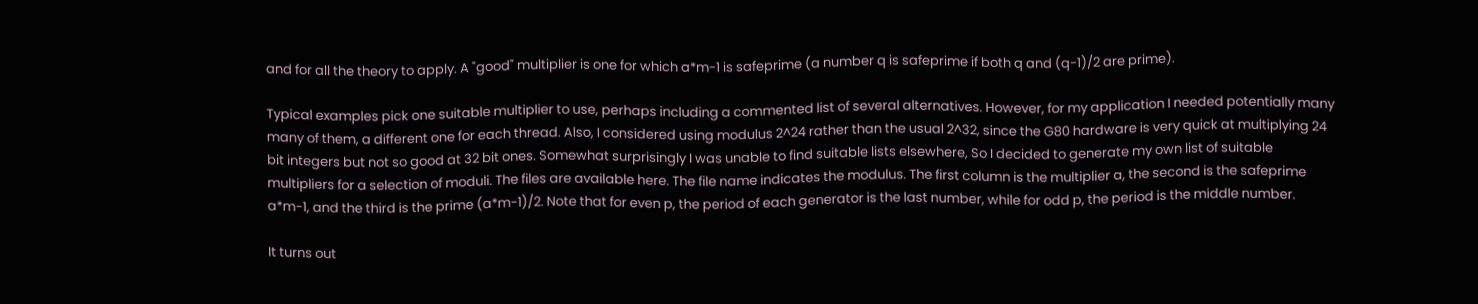and for all the theory to apply. A "good" multiplier is one for which a*m-1 is safeprime (a number q is safeprime if both q and (q-1)/2 are prime).

Typical examples pick one suitable multiplier to use, perhaps including a commented list of several alternatives. However, for my application I needed potentially many many of them, a different one for each thread. Also, I considered using modulus 2^24 rather than the usual 2^32, since the G80 hardware is very quick at multiplying 24 bit integers but not so good at 32 bit ones. Somewhat surprisingly I was unable to find suitable lists elsewhere, So I decided to generate my own list of suitable multipliers for a selection of moduli. The files are available here. The file name indicates the modulus. The first column is the multiplier a, the second is the safeprime a*m-1, and the third is the prime (a*m-1)/2. Note that for even p, the period of each generator is the last number, while for odd p, the period is the middle number.

It turns out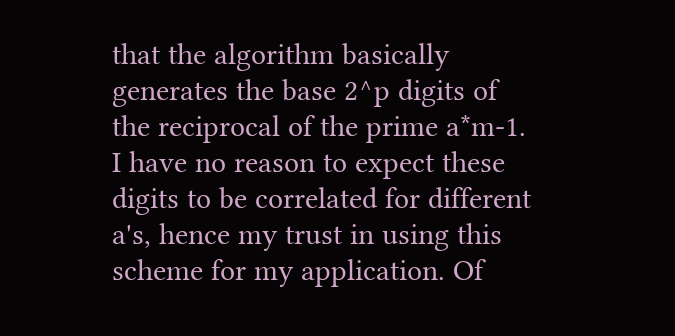that the algorithm basically generates the base 2^p digits of the reciprocal of the prime a*m-1. I have no reason to expect these digits to be correlated for different a's, hence my trust in using this scheme for my application. Of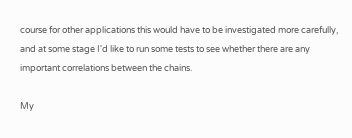course for other applications this would have to be investigated more carefully, and at some stage I'd like to run some tests to see whether there are any important correlations between the chains.

My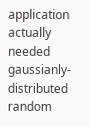application actually needed gaussianly-distributed random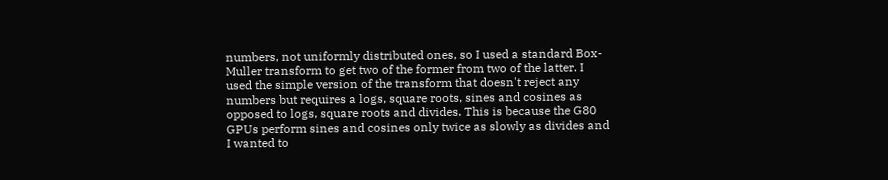numbers, not uniformly distributed ones, so I used a standard Box-Muller transform to get two of the former from two of the latter. I used the simple version of the transform that doesn't reject any numbers but requires a logs, square roots, sines and cosines as opposed to logs, square roots and divides. This is because the G80 GPUs perform sines and cosines only twice as slowly as divides and I wanted to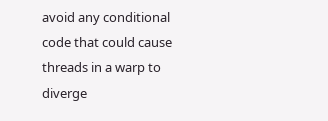avoid any conditional code that could cause threads in a warp to diverge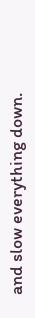and slow everything down.